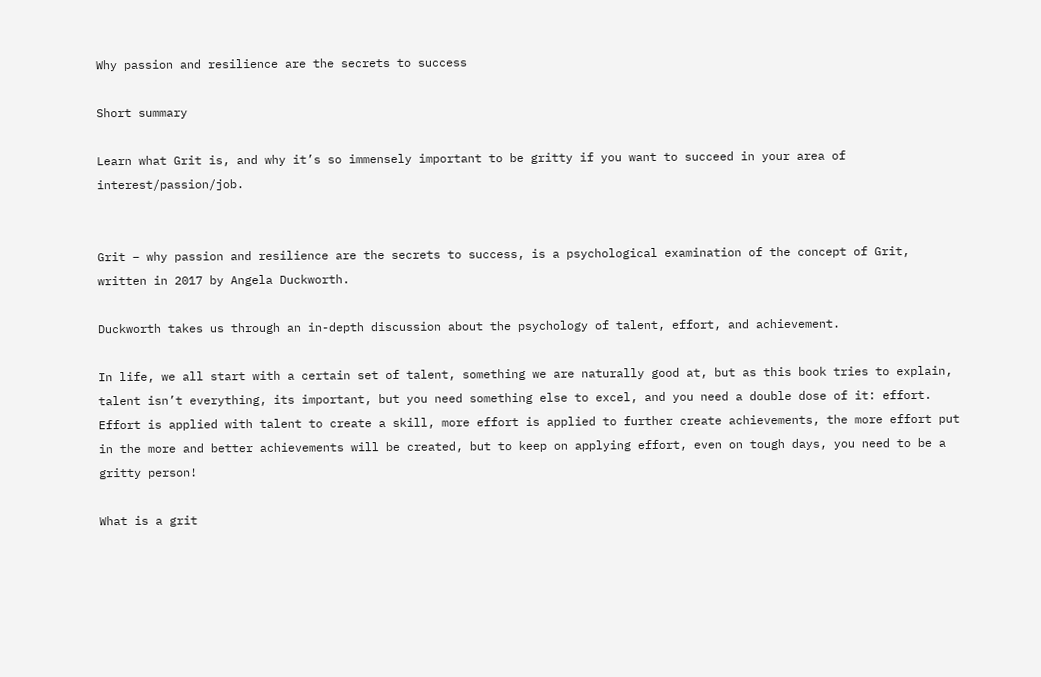Why passion and resilience are the secrets to success

Short summary

Learn what Grit is, and why it’s so immensely important to be gritty if you want to succeed in your area of interest/passion/job.


Grit – why passion and resilience are the secrets to success, is a psychological examination of the concept of Grit, written in 2017 by Angela Duckworth.

Duckworth takes us through an in-depth discussion about the psychology of talent, effort, and achievement.

In life, we all start with a certain set of talent, something we are naturally good at, but as this book tries to explain, talent isn’t everything, its important, but you need something else to excel, and you need a double dose of it: effort. Effort is applied with talent to create a skill, more effort is applied to further create achievements, the more effort put in the more and better achievements will be created, but to keep on applying effort, even on tough days, you need to be a gritty person!

What is a grit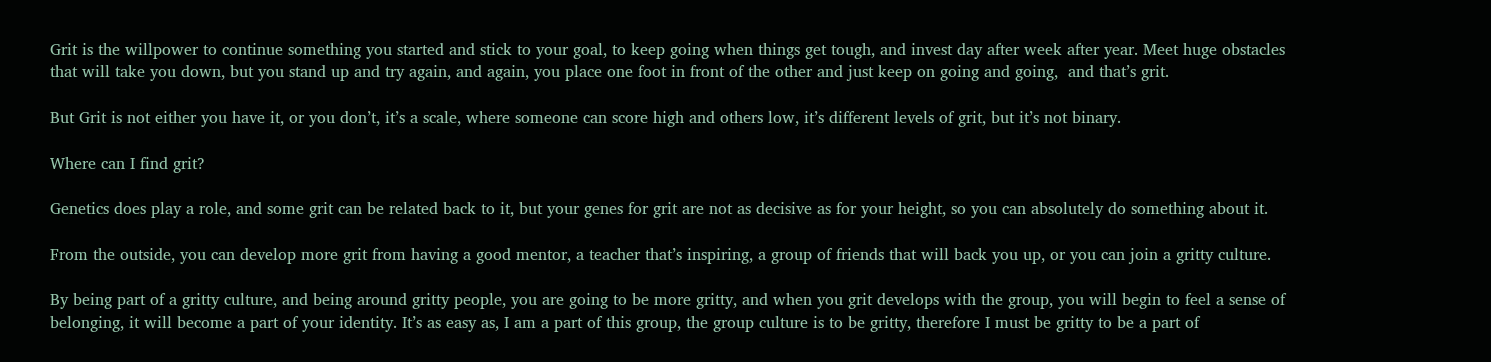Grit is the willpower to continue something you started and stick to your goal, to keep going when things get tough, and invest day after week after year. Meet huge obstacles that will take you down, but you stand up and try again, and again, you place one foot in front of the other and just keep on going and going,  and that’s grit.

But Grit is not either you have it, or you don’t, it’s a scale, where someone can score high and others low, it’s different levels of grit, but it’s not binary.

Where can I find grit?

Genetics does play a role, and some grit can be related back to it, but your genes for grit are not as decisive as for your height, so you can absolutely do something about it.

From the outside, you can develop more grit from having a good mentor, a teacher that’s inspiring, a group of friends that will back you up, or you can join a gritty culture.

By being part of a gritty culture, and being around gritty people, you are going to be more gritty, and when you grit develops with the group, you will begin to feel a sense of belonging, it will become a part of your identity. It’s as easy as, I am a part of this group, the group culture is to be gritty, therefore I must be gritty to be a part of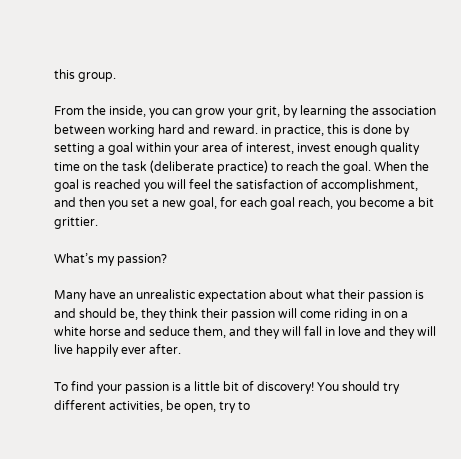this group.

From the inside, you can grow your grit, by learning the association between working hard and reward. in practice, this is done by setting a goal within your area of interest, invest enough quality time on the task (deliberate practice) to reach the goal. When the goal is reached you will feel the satisfaction of accomplishment, and then you set a new goal, for each goal reach, you become a bit grittier.

What’s my passion?

Many have an unrealistic expectation about what their passion is and should be, they think their passion will come riding in on a white horse and seduce them, and they will fall in love and they will live happily ever after.

To find your passion is a little bit of discovery! You should try different activities, be open, try to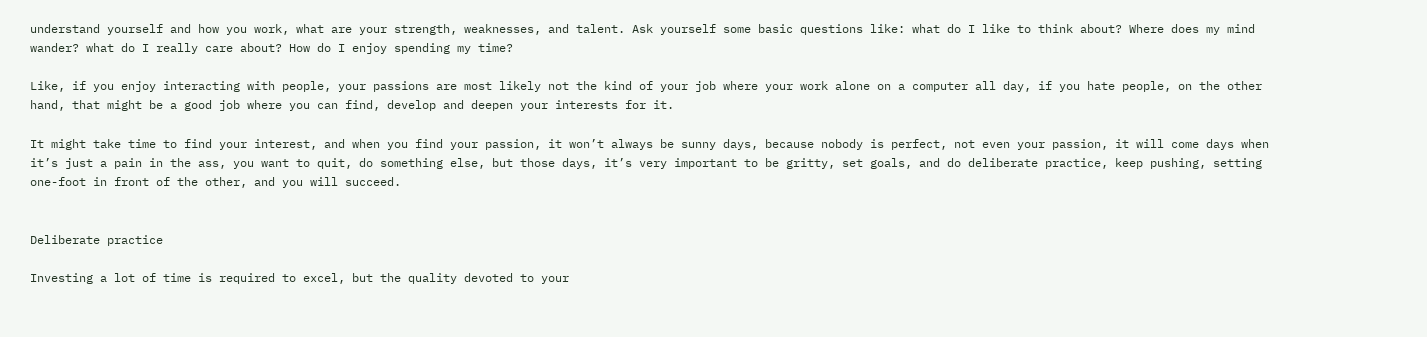understand yourself and how you work, what are your strength, weaknesses, and talent. Ask yourself some basic questions like: what do I like to think about? Where does my mind wander? what do I really care about? How do I enjoy spending my time?

Like, if you enjoy interacting with people, your passions are most likely not the kind of your job where your work alone on a computer all day, if you hate people, on the other hand, that might be a good job where you can find, develop and deepen your interests for it.

It might take time to find your interest, and when you find your passion, it won’t always be sunny days, because nobody is perfect, not even your passion, it will come days when it’s just a pain in the ass, you want to quit, do something else, but those days, it’s very important to be gritty, set goals, and do deliberate practice, keep pushing, setting one-foot in front of the other, and you will succeed.


Deliberate practice

Investing a lot of time is required to excel, but the quality devoted to your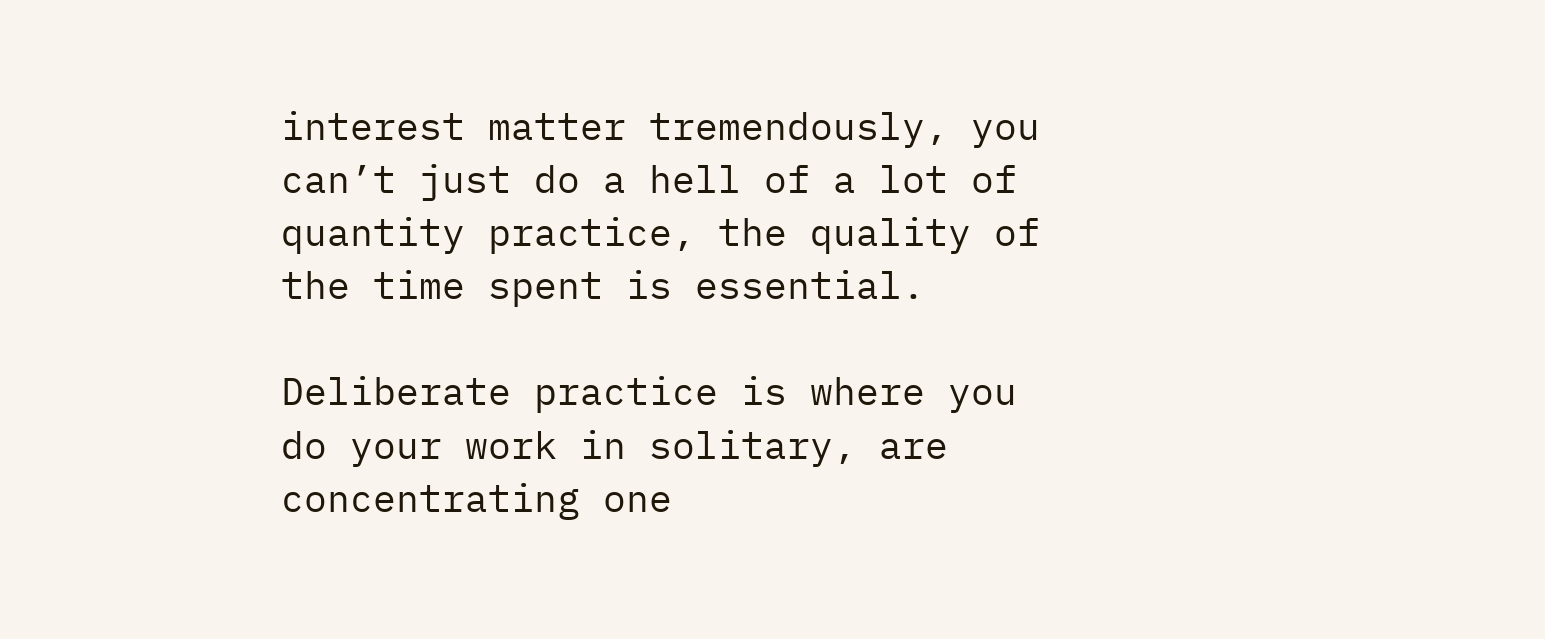interest matter tremendously, you can’t just do a hell of a lot of quantity practice, the quality of the time spent is essential.

Deliberate practice is where you do your work in solitary, are concentrating one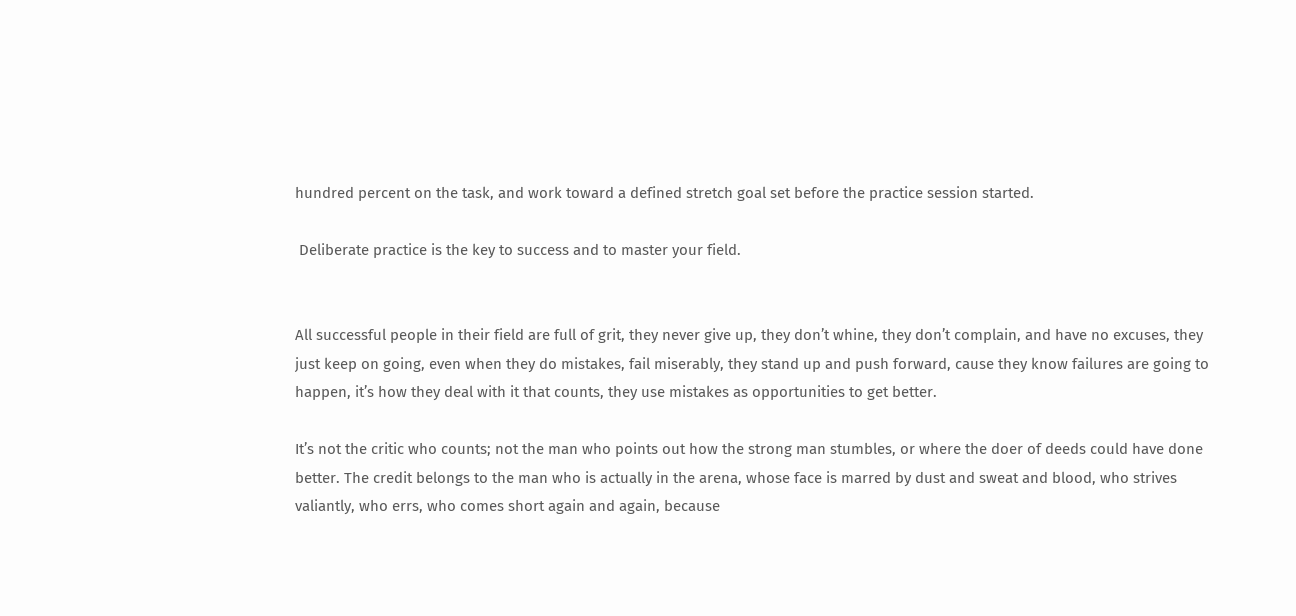hundred percent on the task, and work toward a defined stretch goal set before the practice session started.

 Deliberate practice is the key to success and to master your field.


All successful people in their field are full of grit, they never give up, they don’t whine, they don’t complain, and have no excuses, they just keep on going, even when they do mistakes, fail miserably, they stand up and push forward, cause they know failures are going to happen, it’s how they deal with it that counts, they use mistakes as opportunities to get better.

It’s not the critic who counts; not the man who points out how the strong man stumbles, or where the doer of deeds could have done better. The credit belongs to the man who is actually in the arena, whose face is marred by dust and sweat and blood, who strives valiantly, who errs, who comes short again and again, because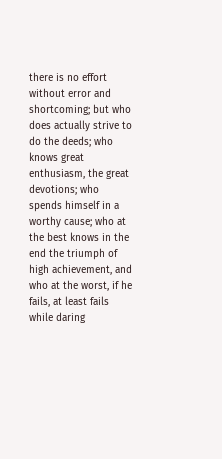there is no effort without error and shortcoming; but who does actually strive to do the deeds; who knows great enthusiasm, the great devotions; who spends himself in a worthy cause; who at the best knows in the end the triumph of high achievement, and who at the worst, if he fails, at least fails while daring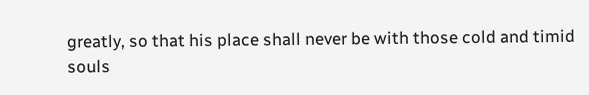greatly, so that his place shall never be with those cold and timid souls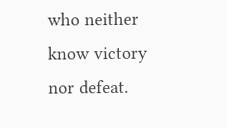who neither know victory nor defeat.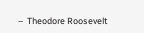–  Theodore Roosevelt